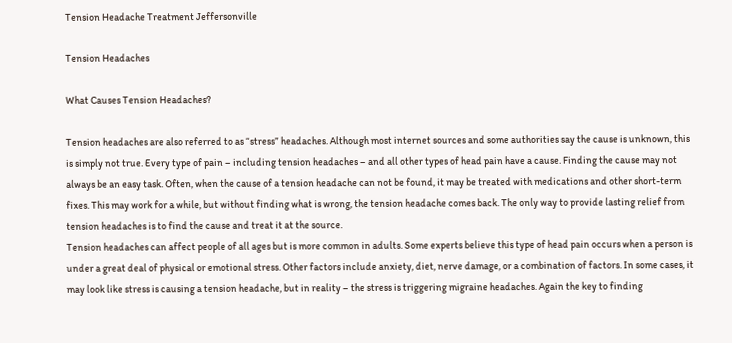Tension Headache Treatment Jeffersonville

Tension Headaches

What Causes Tension Headaches?

Tension headaches are also referred to as “stress” headaches. Although most internet sources and some authorities say the cause is unknown, this is simply not true. Every type of pain – including tension headaches – and all other types of head pain have a cause. Finding the cause may not always be an easy task. Often, when the cause of a tension headache can not be found, it may be treated with medications and other short-term fixes. This may work for a while, but without finding what is wrong, the tension headache comes back. The only way to provide lasting relief from tension headaches is to find the cause and treat it at the source.
Tension headaches can affect people of all ages but is more common in adults. Some experts believe this type of head pain occurs when a person is under a great deal of physical or emotional stress. Other factors include anxiety, diet, nerve damage, or a combination of factors. In some cases, it may look like stress is causing a tension headache, but in reality – the stress is triggering migraine headaches. Again the key to finding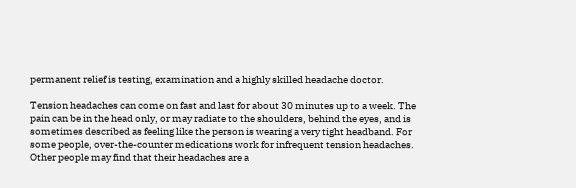permanent relief is testing, examination and a highly skilled headache doctor.

Tension headaches can come on fast and last for about 30 minutes up to a week. The pain can be in the head only, or may radiate to the shoulders, behind the eyes, and is sometimes described as feeling like the person is wearing a very tight headband. For some people, over-the-counter medications work for infrequent tension headaches. Other people may find that their headaches are a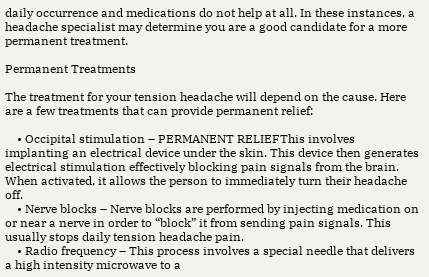daily occurrence and medications do not help at all. In these instances, a headache specialist may determine you are a good candidate for a more permanent treatment.

Permanent Treatments

The treatment for your tension headache will depend on the cause. Here are a few treatments that can provide permanent relief:

    • Occipital stimulation – PERMANENT RELIEFThis involves implanting an electrical device under the skin. This device then generates electrical stimulation effectively blocking pain signals from the brain. When activated, it allows the person to immediately turn their headache off.
    • Nerve blocks – Nerve blocks are performed by injecting medication on or near a nerve in order to “block” it from sending pain signals. This usually stops daily tension headache pain.
    • Radio frequency – This process involves a special needle that delivers a high intensity microwave to a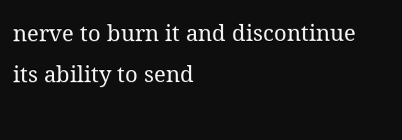nerve to burn it and discontinue its ability to send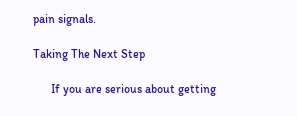pain signals.

Taking The Next Step

      If you are serious about getting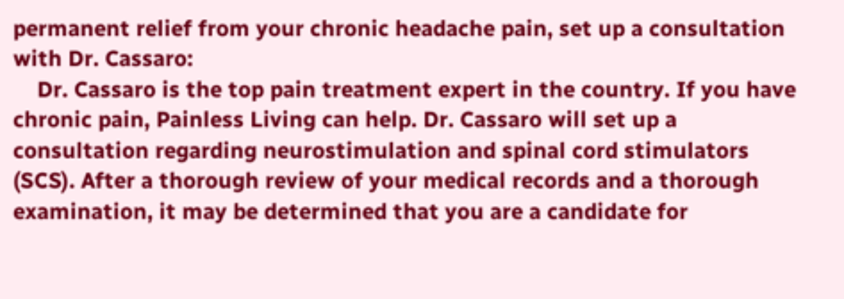permanent relief from your chronic headache pain, set up a consultation with Dr. Cassaro:
    Dr. Cassaro is the top pain treatment expert in the country. If you have chronic pain, Painless Living can help. Dr. Cassaro will set up a consultation regarding neurostimulation and spinal cord stimulators (SCS). After a thorough review of your medical records and a thorough examination, it may be determined that you are a candidate for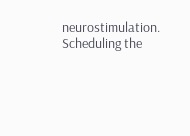neurostimulation. Scheduling the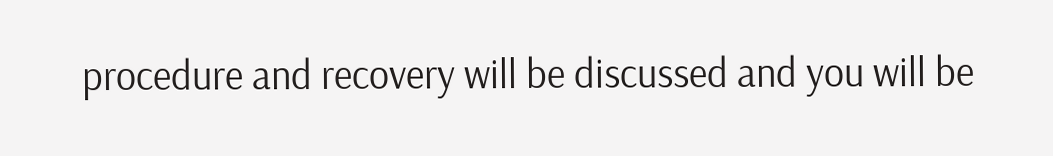procedure and recovery will be discussed and you will be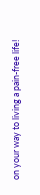on your way to living a pain-free life!